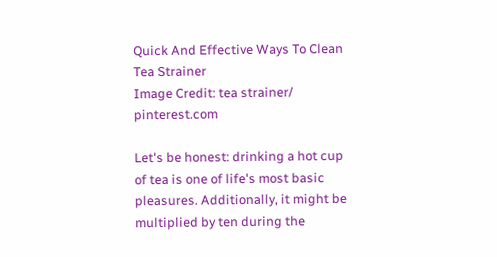Quick And Effective Ways To Clean Tea Strainer
Image Credit: tea strainer/ pinterest.com

Let's be honest: drinking a hot cup of tea is one of life's most basic pleasures. Additionally, it might be multiplied by ten during the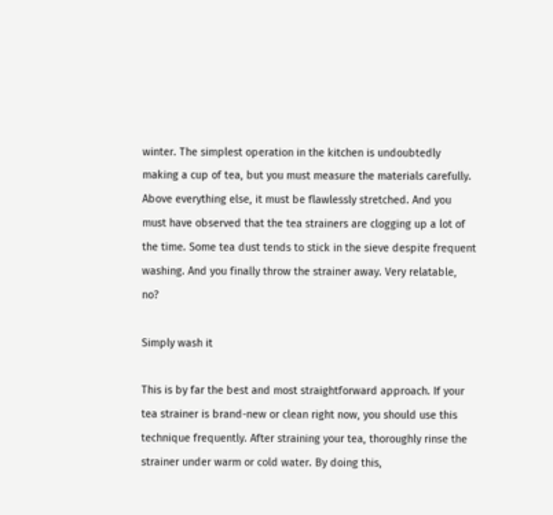winter. The simplest operation in the kitchen is undoubtedly making a cup of tea, but you must measure the materials carefully. Above everything else, it must be flawlessly stretched. And you must have observed that the tea strainers are clogging up a lot of the time. Some tea dust tends to stick in the sieve despite frequent washing. And you finally throw the strainer away. Very relatable, no?

Simply wash it

This is by far the best and most straightforward approach. If your tea strainer is brand-new or clean right now, you should use this technique frequently. After straining your tea, thoroughly rinse the strainer under warm or cold water. By doing this,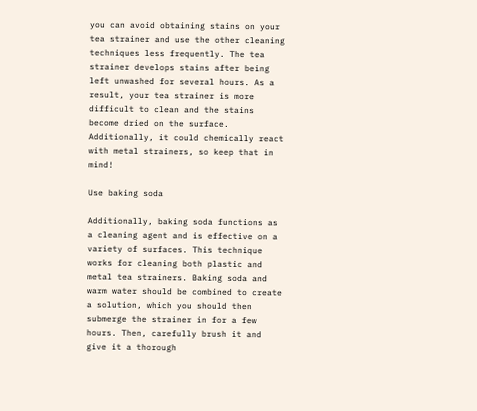you can avoid obtaining stains on your tea strainer and use the other cleaning techniques less frequently. The tea strainer develops stains after being left unwashed for several hours. As a result, your tea strainer is more difficult to clean and the stains become dried on the surface. Additionally, it could chemically react with metal strainers, so keep that in mind!

Use baking soda

Additionally, baking soda functions as a cleaning agent and is effective on a variety of surfaces. This technique works for cleaning both plastic and metal tea strainers. Baking soda and warm water should be combined to create a solution, which you should then submerge the strainer in for a few hours. Then, carefully brush it and give it a thorough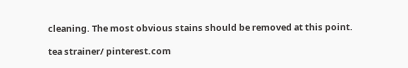cleaning. The most obvious stains should be removed at this point.

tea strainer/ pinterest.com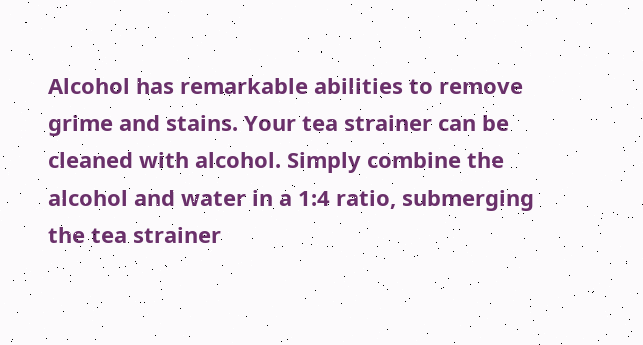Alcohol has remarkable abilities to remove grime and stains. Your tea strainer can be cleaned with alcohol. Simply combine the alcohol and water in a 1:4 ratio, submerging the tea strainer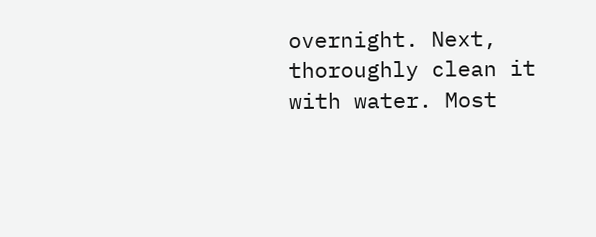overnight. Next, thoroughly clean it with water. Most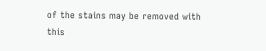of the stains may be removed with this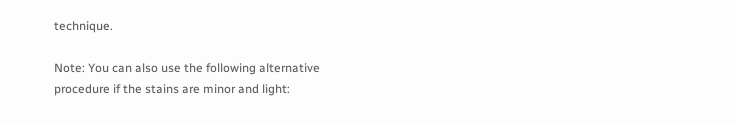technique.

Note: You can also use the following alternative procedure if the stains are minor and light: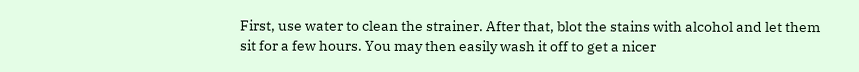First, use water to clean the strainer. After that, blot the stains with alcohol and let them sit for a few hours. You may then easily wash it off to get a nicer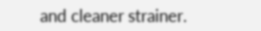and cleaner strainer.